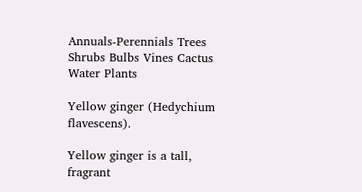Annuals-Perennials Trees Shrubs Bulbs Vines Cactus Water Plants

Yellow ginger (Hedychium flavescens).

Yellow ginger is a tall, fragrant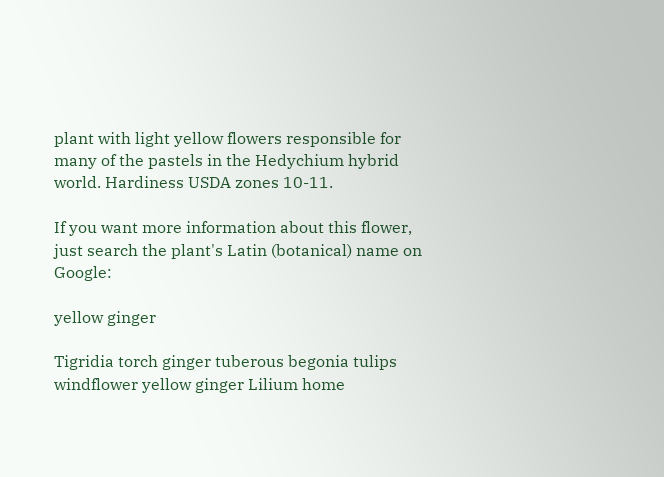plant with light yellow flowers responsible for many of the pastels in the Hedychium hybrid world. Hardiness USDA zones 10-11.

If you want more information about this flower, just search the plant's Latin (botanical) name on Google:

yellow ginger

Tigridia torch ginger tuberous begonia tulips
windflower yellow ginger Lilium home